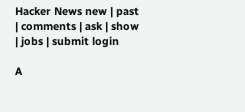Hacker News new | past | comments | ask | show | jobs | submit login

A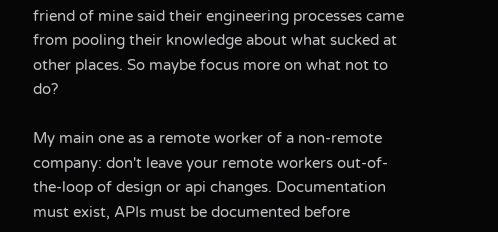friend of mine said their engineering processes came from pooling their knowledge about what sucked at other places. So maybe focus more on what not to do?

My main one as a remote worker of a non-remote company: don't leave your remote workers out-of-the-loop of design or api changes. Documentation must exist, APIs must be documented before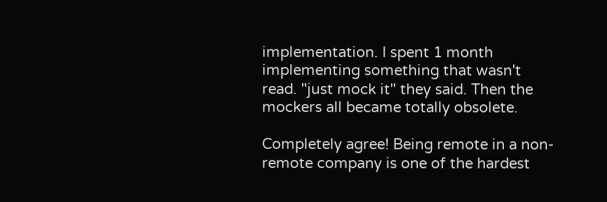implementation. I spent 1 month implementing something that wasn't read. "just mock it" they said. Then the mockers all became totally obsolete.

Completely agree! Being remote in a non-remote company is one of the hardest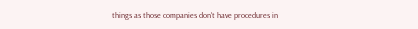things as those companies don't have procedures in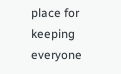place for keeping everyone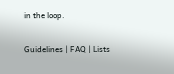in the loop.

Guidelines | FAQ | Lists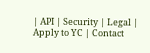| API | Security | Legal | Apply to YC | Contact